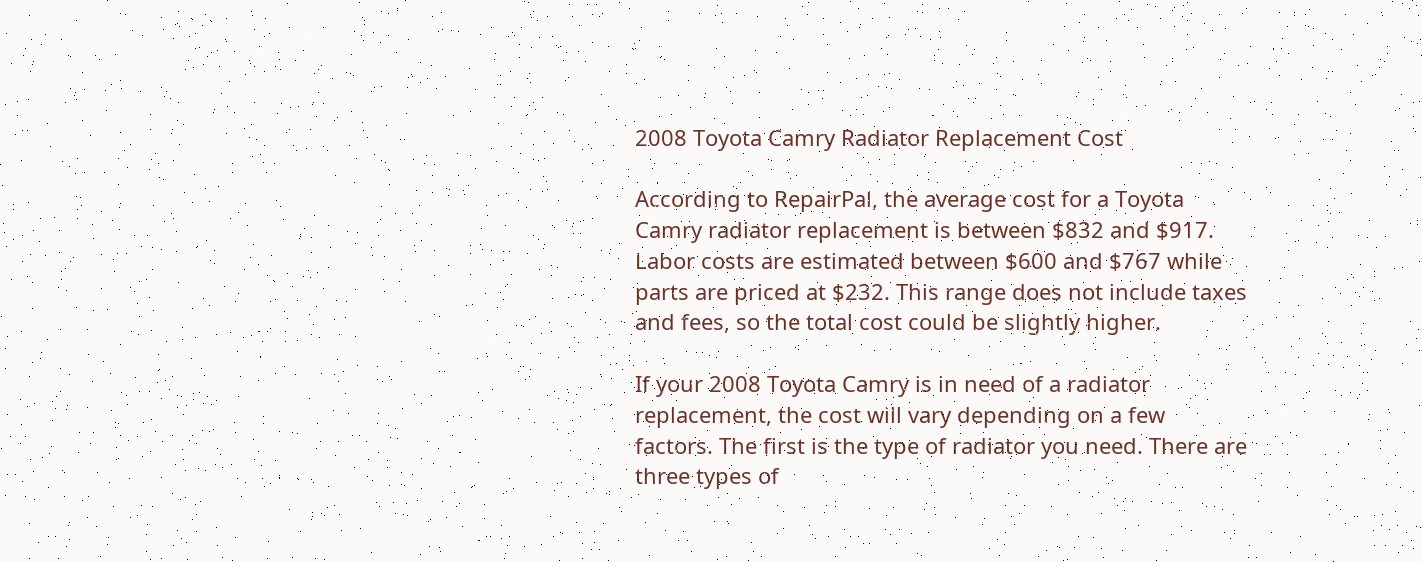2008 Toyota Camry Radiator Replacement Cost

According to RepairPal, the average cost for a Toyota Camry radiator replacement is between $832 and $917. Labor costs are estimated between $600 and $767 while parts are priced at $232. This range does not include taxes and fees, so the total cost could be slightly higher.

If your 2008 Toyota Camry is in need of a radiator replacement, the cost will vary depending on a few factors. The first is the type of radiator you need. There are three types of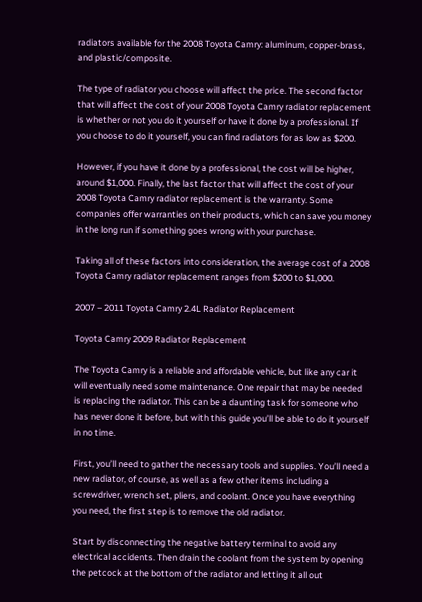radiators available for the 2008 Toyota Camry: aluminum, copper-brass, and plastic/composite.

The type of radiator you choose will affect the price. The second factor that will affect the cost of your 2008 Toyota Camry radiator replacement is whether or not you do it yourself or have it done by a professional. If you choose to do it yourself, you can find radiators for as low as $200.

However, if you have it done by a professional, the cost will be higher, around $1,000. Finally, the last factor that will affect the cost of your 2008 Toyota Camry radiator replacement is the warranty. Some companies offer warranties on their products, which can save you money in the long run if something goes wrong with your purchase.

Taking all of these factors into consideration, the average cost of a 2008 Toyota Camry radiator replacement ranges from $200 to $1,000.

2007 – 2011 Toyota Camry 2.4L Radiator Replacement

Toyota Camry 2009 Radiator Replacement

The Toyota Camry is a reliable and affordable vehicle, but like any car it will eventually need some maintenance. One repair that may be needed is replacing the radiator. This can be a daunting task for someone who has never done it before, but with this guide you’ll be able to do it yourself in no time.

First, you’ll need to gather the necessary tools and supplies. You’ll need a new radiator, of course, as well as a few other items including a screwdriver, wrench set, pliers, and coolant. Once you have everything you need, the first step is to remove the old radiator.

Start by disconnecting the negative battery terminal to avoid any electrical accidents. Then drain the coolant from the system by opening the petcock at the bottom of the radiator and letting it all out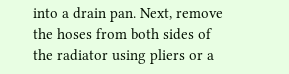into a drain pan. Next, remove the hoses from both sides of the radiator using pliers or a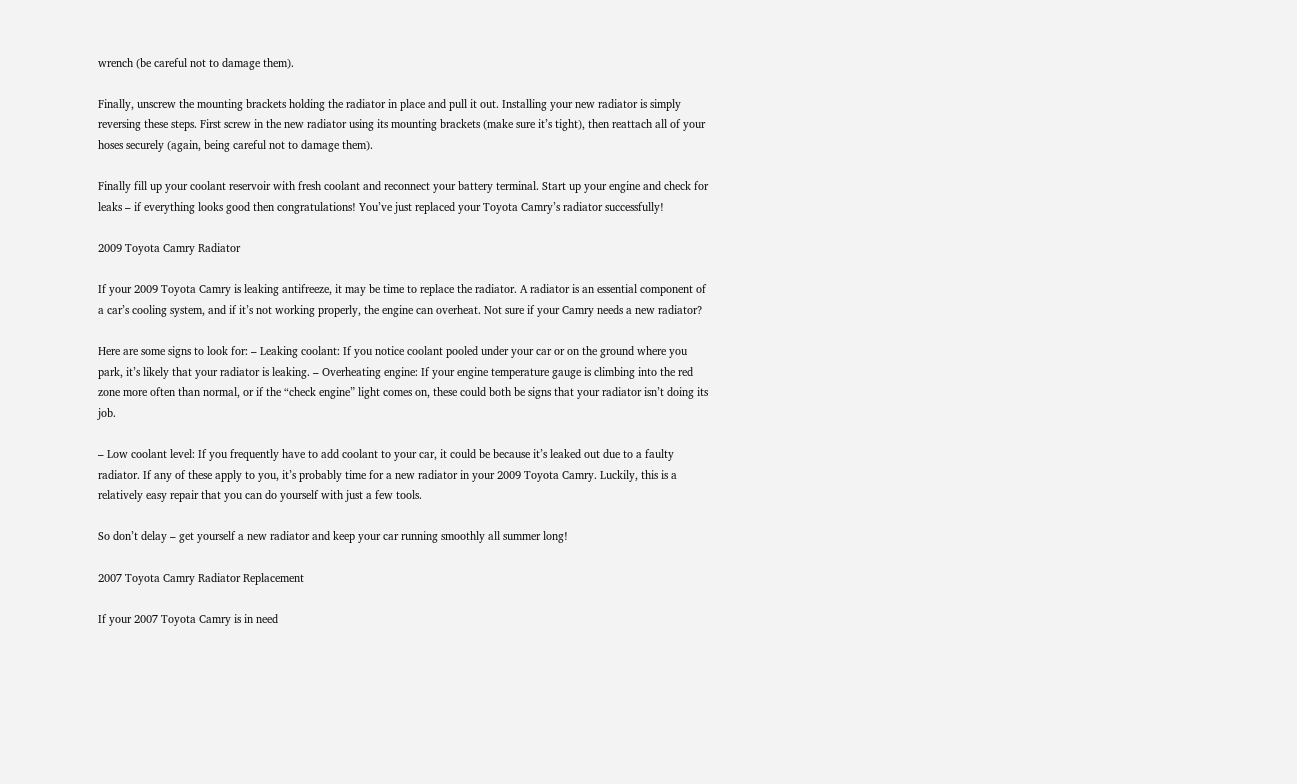wrench (be careful not to damage them).

Finally, unscrew the mounting brackets holding the radiator in place and pull it out. Installing your new radiator is simply reversing these steps. First screw in the new radiator using its mounting brackets (make sure it’s tight), then reattach all of your hoses securely (again, being careful not to damage them).

Finally fill up your coolant reservoir with fresh coolant and reconnect your battery terminal. Start up your engine and check for leaks – if everything looks good then congratulations! You’ve just replaced your Toyota Camry’s radiator successfully!

2009 Toyota Camry Radiator

If your 2009 Toyota Camry is leaking antifreeze, it may be time to replace the radiator. A radiator is an essential component of a car’s cooling system, and if it’s not working properly, the engine can overheat. Not sure if your Camry needs a new radiator?

Here are some signs to look for: – Leaking coolant: If you notice coolant pooled under your car or on the ground where you park, it’s likely that your radiator is leaking. – Overheating engine: If your engine temperature gauge is climbing into the red zone more often than normal, or if the “check engine” light comes on, these could both be signs that your radiator isn’t doing its job.

– Low coolant level: If you frequently have to add coolant to your car, it could be because it’s leaked out due to a faulty radiator. If any of these apply to you, it’s probably time for a new radiator in your 2009 Toyota Camry. Luckily, this is a relatively easy repair that you can do yourself with just a few tools.

So don’t delay – get yourself a new radiator and keep your car running smoothly all summer long!

2007 Toyota Camry Radiator Replacement

If your 2007 Toyota Camry is in need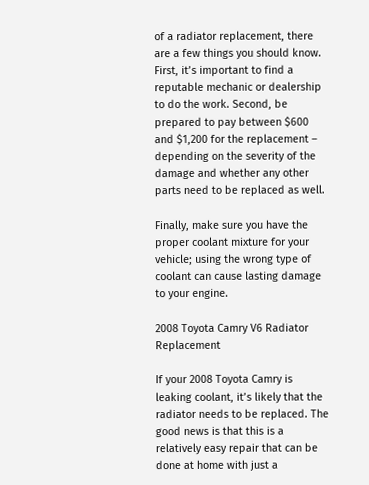of a radiator replacement, there are a few things you should know. First, it’s important to find a reputable mechanic or dealership to do the work. Second, be prepared to pay between $600 and $1,200 for the replacement – depending on the severity of the damage and whether any other parts need to be replaced as well.

Finally, make sure you have the proper coolant mixture for your vehicle; using the wrong type of coolant can cause lasting damage to your engine.

2008 Toyota Camry V6 Radiator Replacement

If your 2008 Toyota Camry is leaking coolant, it’s likely that the radiator needs to be replaced. The good news is that this is a relatively easy repair that can be done at home with just a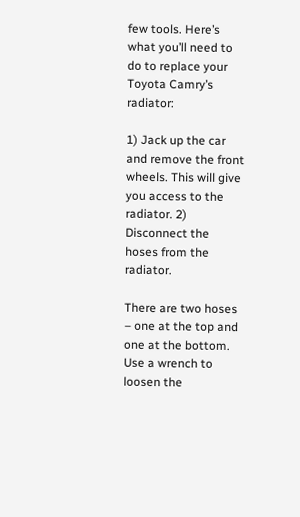few tools. Here’s what you’ll need to do to replace your Toyota Camry’s radiator:

1) Jack up the car and remove the front wheels. This will give you access to the radiator. 2) Disconnect the hoses from the radiator.

There are two hoses – one at the top and one at the bottom. Use a wrench to loosen the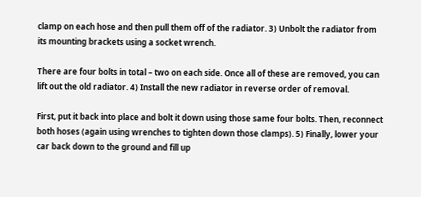clamp on each hose and then pull them off of the radiator. 3) Unbolt the radiator from its mounting brackets using a socket wrench.

There are four bolts in total – two on each side. Once all of these are removed, you can lift out the old radiator. 4) Install the new radiator in reverse order of removal.

First, put it back into place and bolt it down using those same four bolts. Then, reconnect both hoses (again using wrenches to tighten down those clamps). 5) Finally, lower your car back down to the ground and fill up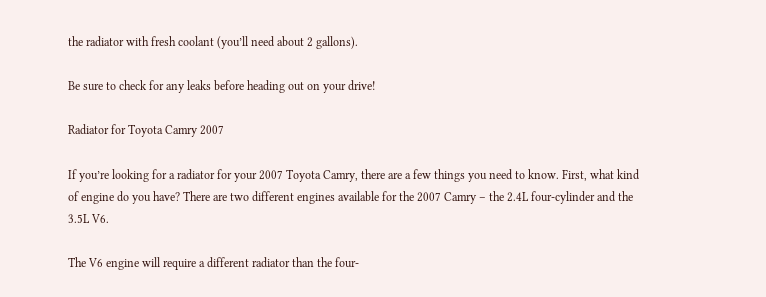the radiator with fresh coolant (you’ll need about 2 gallons).

Be sure to check for any leaks before heading out on your drive!

Radiator for Toyota Camry 2007

If you’re looking for a radiator for your 2007 Toyota Camry, there are a few things you need to know. First, what kind of engine do you have? There are two different engines available for the 2007 Camry – the 2.4L four-cylinder and the 3.5L V6.

The V6 engine will require a different radiator than the four-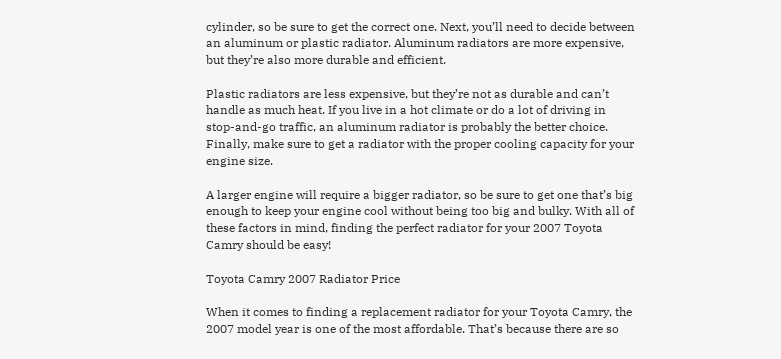cylinder, so be sure to get the correct one. Next, you’ll need to decide between an aluminum or plastic radiator. Aluminum radiators are more expensive, but they’re also more durable and efficient.

Plastic radiators are less expensive, but they’re not as durable and can’t handle as much heat. If you live in a hot climate or do a lot of driving in stop-and-go traffic, an aluminum radiator is probably the better choice. Finally, make sure to get a radiator with the proper cooling capacity for your engine size.

A larger engine will require a bigger radiator, so be sure to get one that’s big enough to keep your engine cool without being too big and bulky. With all of these factors in mind, finding the perfect radiator for your 2007 Toyota Camry should be easy!

Toyota Camry 2007 Radiator Price

When it comes to finding a replacement radiator for your Toyota Camry, the 2007 model year is one of the most affordable. That’s because there are so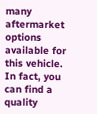many aftermarket options available for this vehicle. In fact, you can find a quality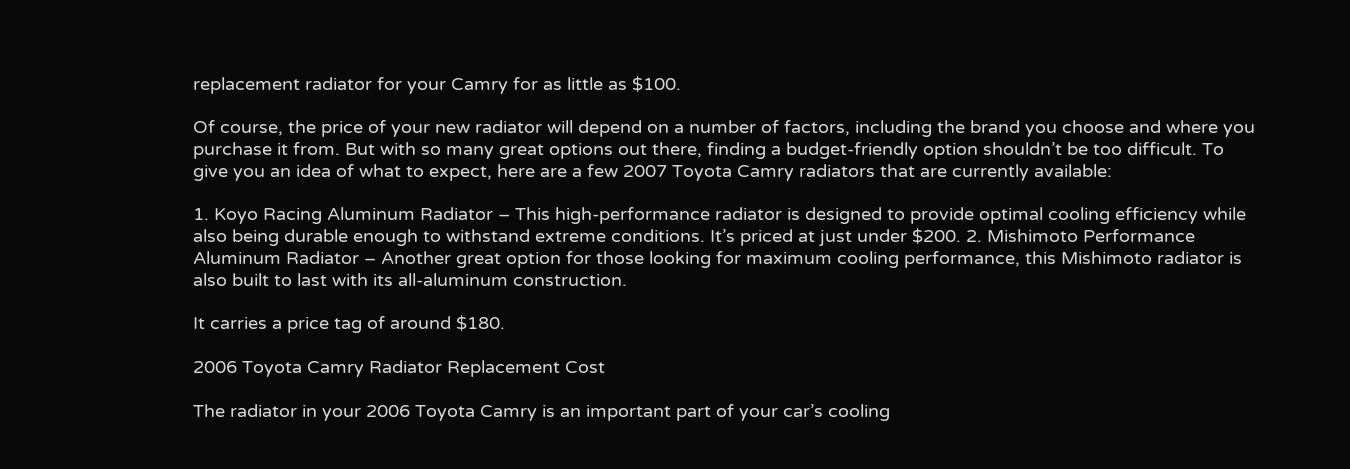replacement radiator for your Camry for as little as $100.

Of course, the price of your new radiator will depend on a number of factors, including the brand you choose and where you purchase it from. But with so many great options out there, finding a budget-friendly option shouldn’t be too difficult. To give you an idea of what to expect, here are a few 2007 Toyota Camry radiators that are currently available:

1. Koyo Racing Aluminum Radiator – This high-performance radiator is designed to provide optimal cooling efficiency while also being durable enough to withstand extreme conditions. It’s priced at just under $200. 2. Mishimoto Performance Aluminum Radiator – Another great option for those looking for maximum cooling performance, this Mishimoto radiator is also built to last with its all-aluminum construction.

It carries a price tag of around $180.

2006 Toyota Camry Radiator Replacement Cost

The radiator in your 2006 Toyota Camry is an important part of your car’s cooling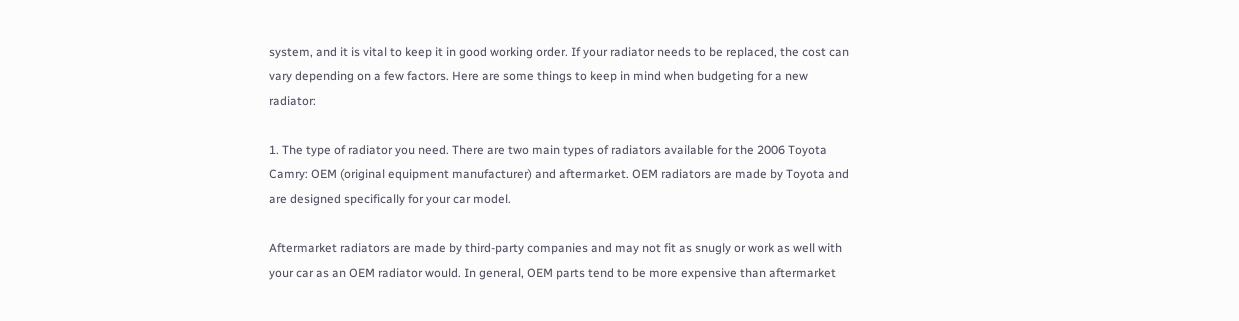system, and it is vital to keep it in good working order. If your radiator needs to be replaced, the cost can vary depending on a few factors. Here are some things to keep in mind when budgeting for a new radiator:

1. The type of radiator you need. There are two main types of radiators available for the 2006 Toyota Camry: OEM (original equipment manufacturer) and aftermarket. OEM radiators are made by Toyota and are designed specifically for your car model.

Aftermarket radiators are made by third-party companies and may not fit as snugly or work as well with your car as an OEM radiator would. In general, OEM parts tend to be more expensive than aftermarket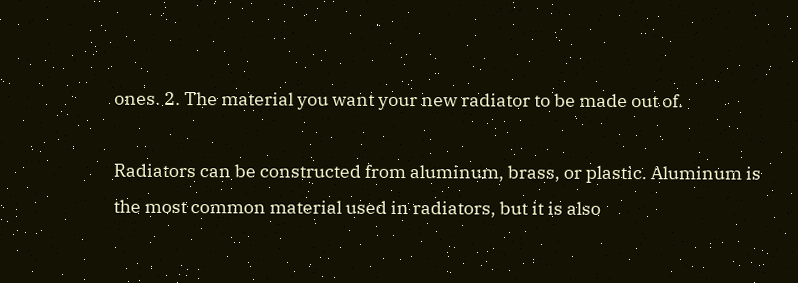ones. 2. The material you want your new radiator to be made out of.

Radiators can be constructed from aluminum, brass, or plastic. Aluminum is the most common material used in radiators, but it is also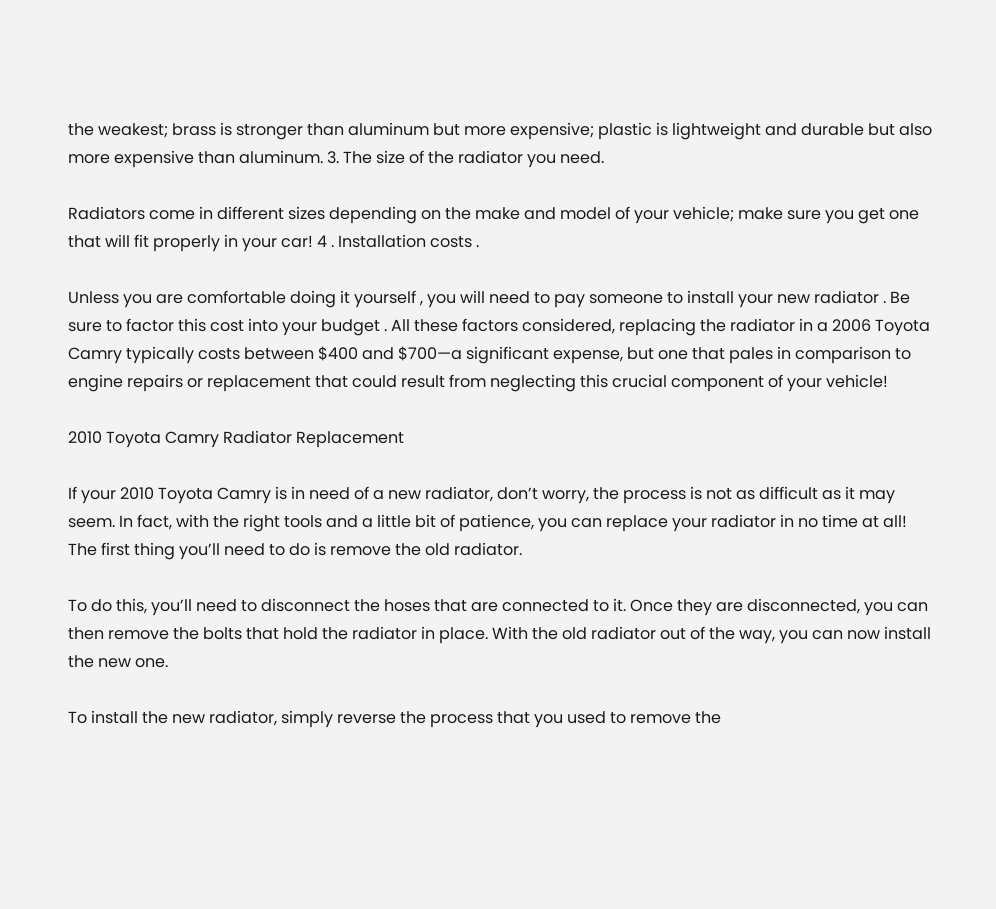the weakest; brass is stronger than aluminum but more expensive; plastic is lightweight and durable but also more expensive than aluminum. 3. The size of the radiator you need.

Radiators come in different sizes depending on the make and model of your vehicle; make sure you get one that will fit properly in your car! 4 . Installation costs .

Unless you are comfortable doing it yourself , you will need to pay someone to install your new radiator . Be sure to factor this cost into your budget . All these factors considered, replacing the radiator in a 2006 Toyota Camry typically costs between $400 and $700—a significant expense, but one that pales in comparison to engine repairs or replacement that could result from neglecting this crucial component of your vehicle!

2010 Toyota Camry Radiator Replacement

If your 2010 Toyota Camry is in need of a new radiator, don’t worry, the process is not as difficult as it may seem. In fact, with the right tools and a little bit of patience, you can replace your radiator in no time at all! The first thing you’ll need to do is remove the old radiator.

To do this, you’ll need to disconnect the hoses that are connected to it. Once they are disconnected, you can then remove the bolts that hold the radiator in place. With the old radiator out of the way, you can now install the new one.

To install the new radiator, simply reverse the process that you used to remove the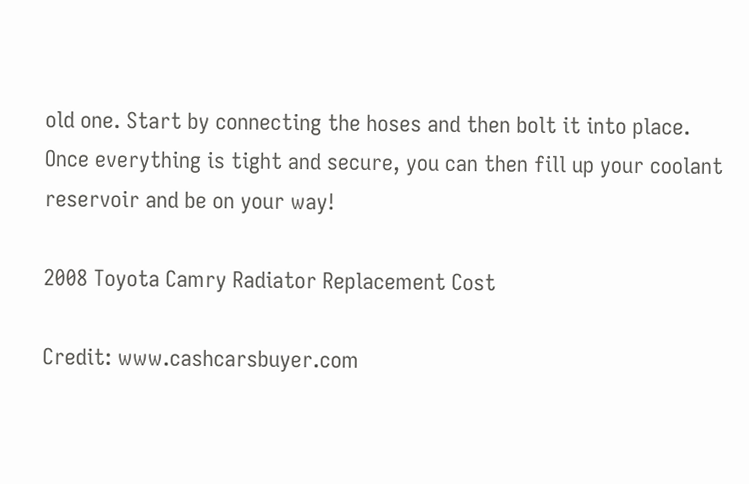old one. Start by connecting the hoses and then bolt it into place. Once everything is tight and secure, you can then fill up your coolant reservoir and be on your way!

2008 Toyota Camry Radiator Replacement Cost

Credit: www.cashcarsbuyer.com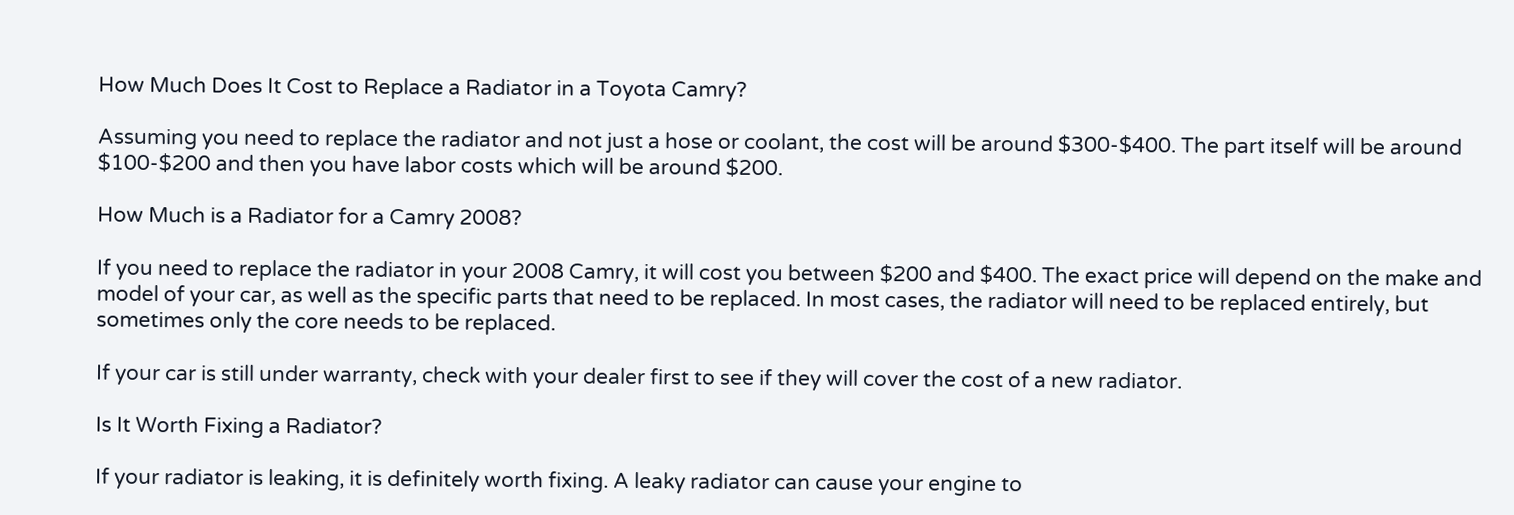How Much Does It Cost to Replace a Radiator in a Toyota Camry?

Assuming you need to replace the radiator and not just a hose or coolant, the cost will be around $300-$400. The part itself will be around $100-$200 and then you have labor costs which will be around $200.

How Much is a Radiator for a Camry 2008?

If you need to replace the radiator in your 2008 Camry, it will cost you between $200 and $400. The exact price will depend on the make and model of your car, as well as the specific parts that need to be replaced. In most cases, the radiator will need to be replaced entirely, but sometimes only the core needs to be replaced.

If your car is still under warranty, check with your dealer first to see if they will cover the cost of a new radiator.

Is It Worth Fixing a Radiator?

If your radiator is leaking, it is definitely worth fixing. A leaky radiator can cause your engine to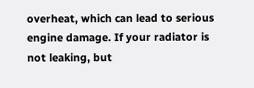overheat, which can lead to serious engine damage. If your radiator is not leaking, but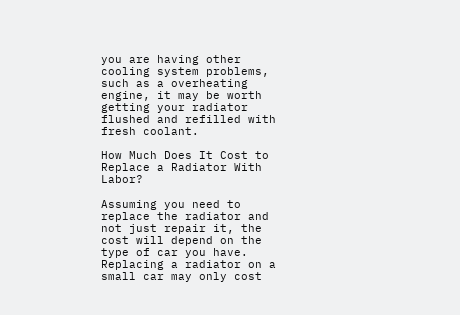you are having other cooling system problems, such as a overheating engine, it may be worth getting your radiator flushed and refilled with fresh coolant.

How Much Does It Cost to Replace a Radiator With Labor?

Assuming you need to replace the radiator and not just repair it, the cost will depend on the type of car you have. Replacing a radiator on a small car may only cost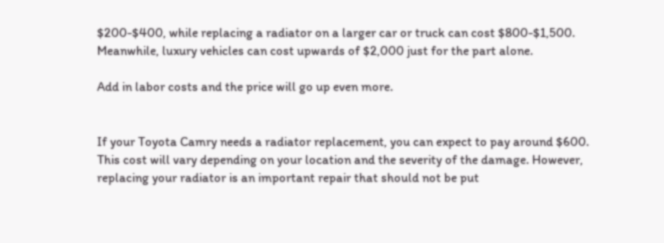$200-$400, while replacing a radiator on a larger car or truck can cost $800-$1,500. Meanwhile, luxury vehicles can cost upwards of $2,000 just for the part alone.

Add in labor costs and the price will go up even more.


If your Toyota Camry needs a radiator replacement, you can expect to pay around $600. This cost will vary depending on your location and the severity of the damage. However, replacing your radiator is an important repair that should not be put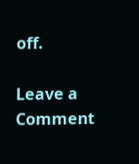off.

Leave a Comment